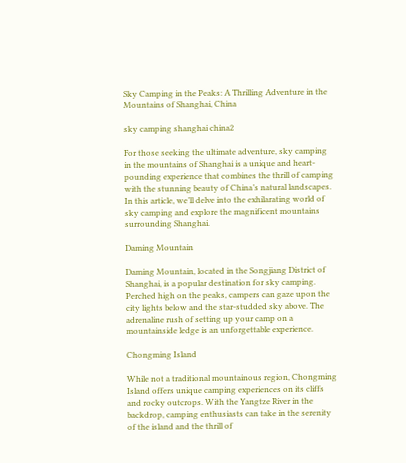Sky Camping in the Peaks: A Thrilling Adventure in the Mountains of Shanghai, China

sky camping shanghai china2

For those seeking the ultimate adventure, sky camping in the mountains of Shanghai is a unique and heart-pounding experience that combines the thrill of camping with the stunning beauty of China’s natural landscapes. In this article, we’ll delve into the exhilarating world of sky camping and explore the magnificent mountains surrounding Shanghai.

Daming Mountain

Daming Mountain, located in the Songjiang District of Shanghai, is a popular destination for sky camping. Perched high on the peaks, campers can gaze upon the city lights below and the star-studded sky above. The adrenaline rush of setting up your camp on a mountainside ledge is an unforgettable experience.

Chongming Island

While not a traditional mountainous region, Chongming Island offers unique camping experiences on its cliffs and rocky outcrops. With the Yangtze River in the backdrop, camping enthusiasts can take in the serenity of the island and the thrill of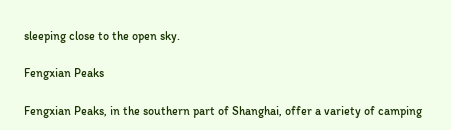sleeping close to the open sky.

Fengxian Peaks

Fengxian Peaks, in the southern part of Shanghai, offer a variety of camping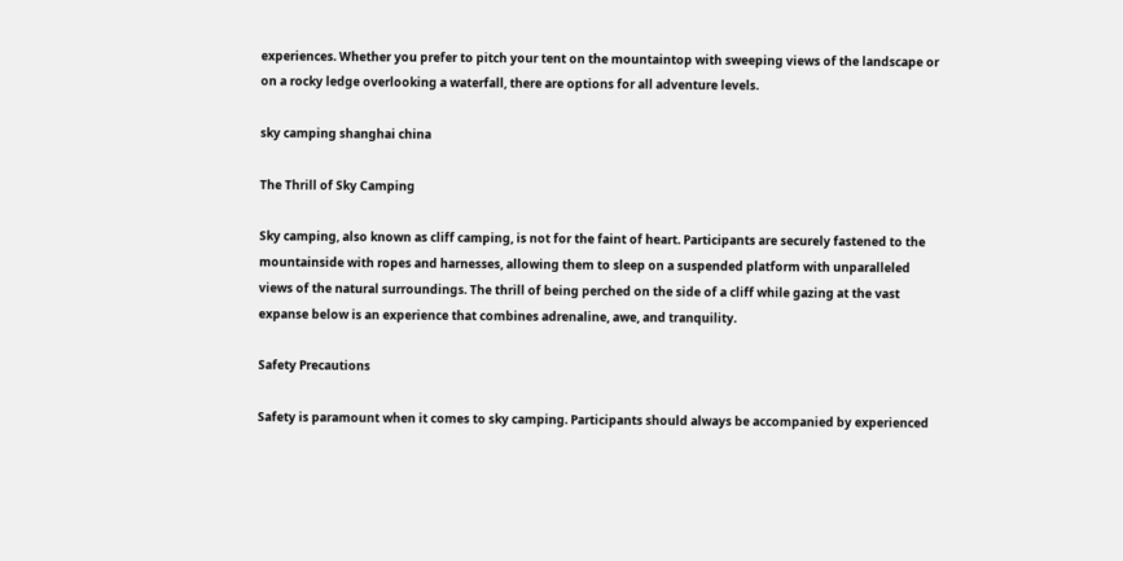experiences. Whether you prefer to pitch your tent on the mountaintop with sweeping views of the landscape or on a rocky ledge overlooking a waterfall, there are options for all adventure levels.

sky camping shanghai china

The Thrill of Sky Camping

Sky camping, also known as cliff camping, is not for the faint of heart. Participants are securely fastened to the mountainside with ropes and harnesses, allowing them to sleep on a suspended platform with unparalleled views of the natural surroundings. The thrill of being perched on the side of a cliff while gazing at the vast expanse below is an experience that combines adrenaline, awe, and tranquility.

Safety Precautions

Safety is paramount when it comes to sky camping. Participants should always be accompanied by experienced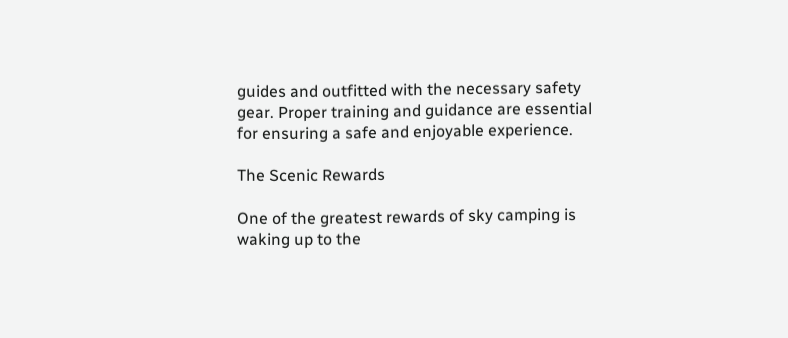guides and outfitted with the necessary safety gear. Proper training and guidance are essential for ensuring a safe and enjoyable experience.

The Scenic Rewards

One of the greatest rewards of sky camping is waking up to the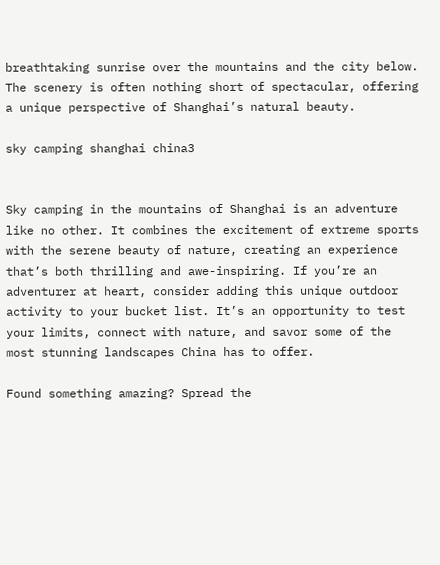breathtaking sunrise over the mountains and the city below. The scenery is often nothing short of spectacular, offering a unique perspective of Shanghai’s natural beauty.

sky camping shanghai china3


Sky camping in the mountains of Shanghai is an adventure like no other. It combines the excitement of extreme sports with the serene beauty of nature, creating an experience that’s both thrilling and awe-inspiring. If you’re an adventurer at heart, consider adding this unique outdoor activity to your bucket list. It’s an opportunity to test your limits, connect with nature, and savor some of the most stunning landscapes China has to offer.

Found something amazing? Spread the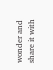wonder and share it with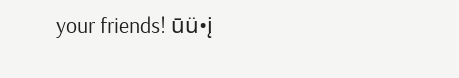your friends! ūü•į